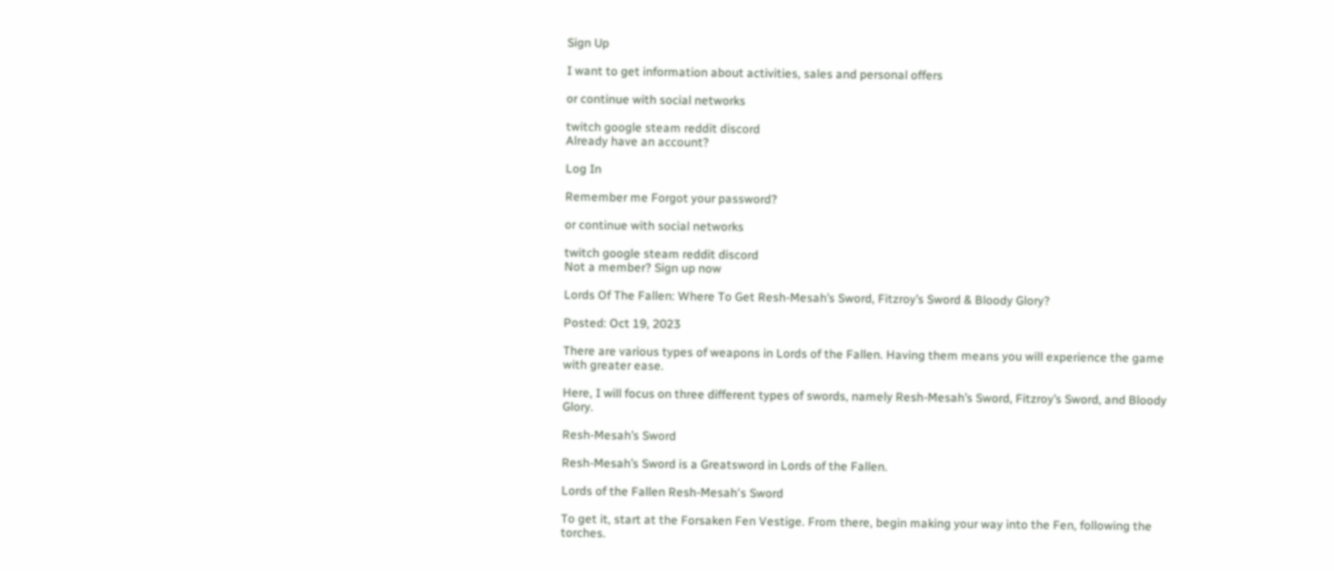Sign Up

I want to get information about activities, sales and personal offers

or continue with social networks

twitch google steam reddit discord
Already have an account?

Log In

Remember me Forgot your password?

or continue with social networks

twitch google steam reddit discord
Not a member? Sign up now

Lords Of The Fallen: Where To Get Resh-Mesah’s Sword, Fitzroy’s Sword & Bloody Glory?

Posted: Oct 19, 2023

There are various types of weapons in Lords of the Fallen. Having them means you will experience the game with greater ease.

Here, I will focus on three different types of swords, namely Resh-Mesah’s Sword, Fitzroy’s Sword, and Bloody Glory.

Resh-Mesah’s Sword

Resh-Mesah’s Sword is a Greatsword in Lords of the Fallen.

Lords of the Fallen Resh-Mesah's Sword

To get it, start at the Forsaken Fen Vestige. From there, begin making your way into the Fen, following the torches.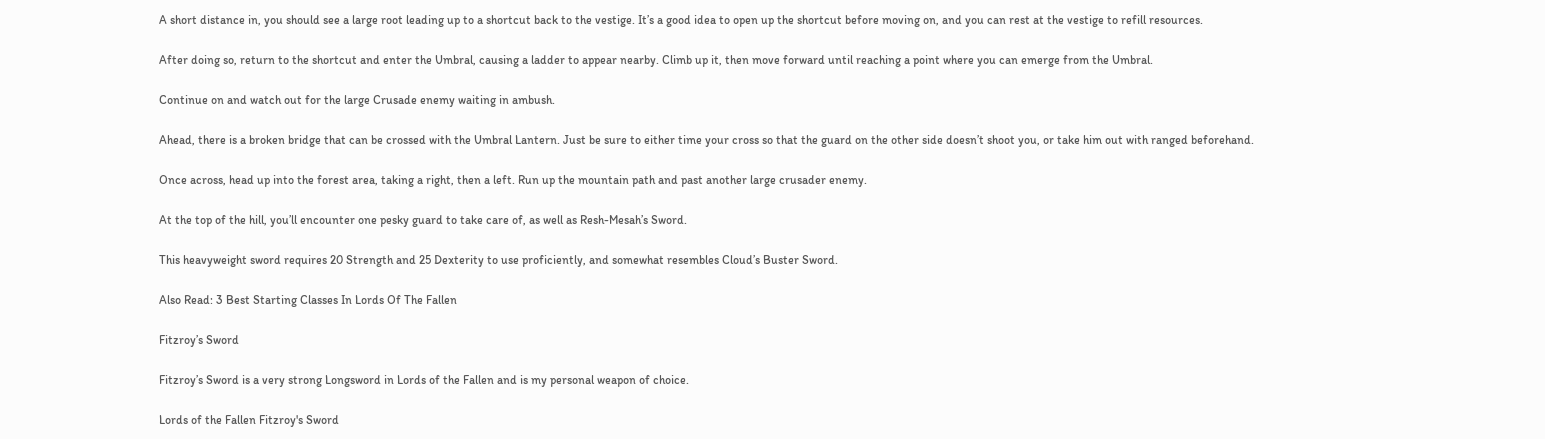A short distance in, you should see a large root leading up to a shortcut back to the vestige. It’s a good idea to open up the shortcut before moving on, and you can rest at the vestige to refill resources.

After doing so, return to the shortcut and enter the Umbral, causing a ladder to appear nearby. Climb up it, then move forward until reaching a point where you can emerge from the Umbral.

Continue on and watch out for the large Crusade enemy waiting in ambush.

Ahead, there is a broken bridge that can be crossed with the Umbral Lantern. Just be sure to either time your cross so that the guard on the other side doesn’t shoot you, or take him out with ranged beforehand.

Once across, head up into the forest area, taking a right, then a left. Run up the mountain path and past another large crusader enemy.

At the top of the hill, you’ll encounter one pesky guard to take care of, as well as Resh-Mesah’s Sword.

This heavyweight sword requires 20 Strength and 25 Dexterity to use proficiently, and somewhat resembles Cloud’s Buster Sword.

Also Read: 3 Best Starting Classes In Lords Of The Fallen

Fitzroy’s Sword

Fitzroy’s Sword is a very strong Longsword in Lords of the Fallen and is my personal weapon of choice.

Lords of the Fallen Fitzroy's Sword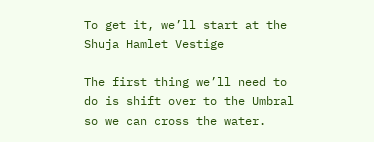To get it, we’ll start at the Shuja Hamlet Vestige

The first thing we’ll need to do is shift over to the Umbral so we can cross the water.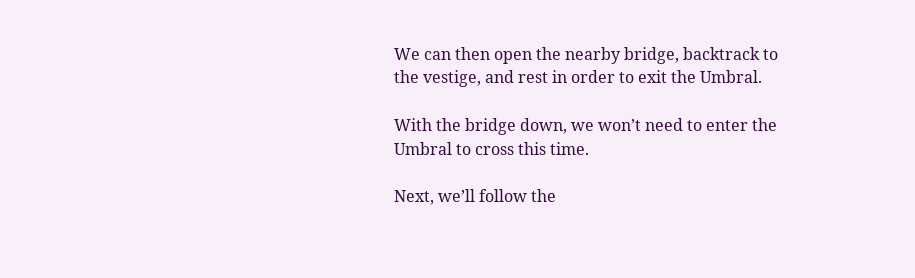We can then open the nearby bridge, backtrack to the vestige, and rest in order to exit the Umbral.

With the bridge down, we won’t need to enter the Umbral to cross this time.

Next, we’ll follow the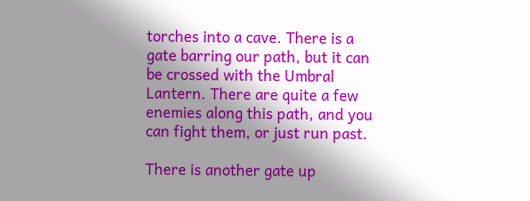torches into a cave. There is a gate barring our path, but it can be crossed with the Umbral Lantern. There are quite a few enemies along this path, and you can fight them, or just run past.

There is another gate up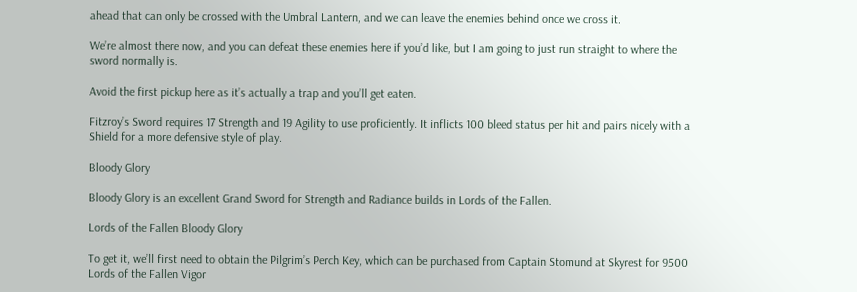ahead that can only be crossed with the Umbral Lantern, and we can leave the enemies behind once we cross it.

We’re almost there now, and you can defeat these enemies here if you’d like, but I am going to just run straight to where the sword normally is.

Avoid the first pickup here as it’s actually a trap and you’ll get eaten.

Fitzroy’s Sword requires 17 Strength and 19 Agility to use proficiently. It inflicts 100 bleed status per hit and pairs nicely with a Shield for a more defensive style of play.

Bloody Glory

Bloody Glory is an excellent Grand Sword for Strength and Radiance builds in Lords of the Fallen.

Lords of the Fallen Bloody Glory

To get it, we’ll first need to obtain the Pilgrim’s Perch Key, which can be purchased from Captain Stomund at Skyrest for 9500 Lords of the Fallen Vigor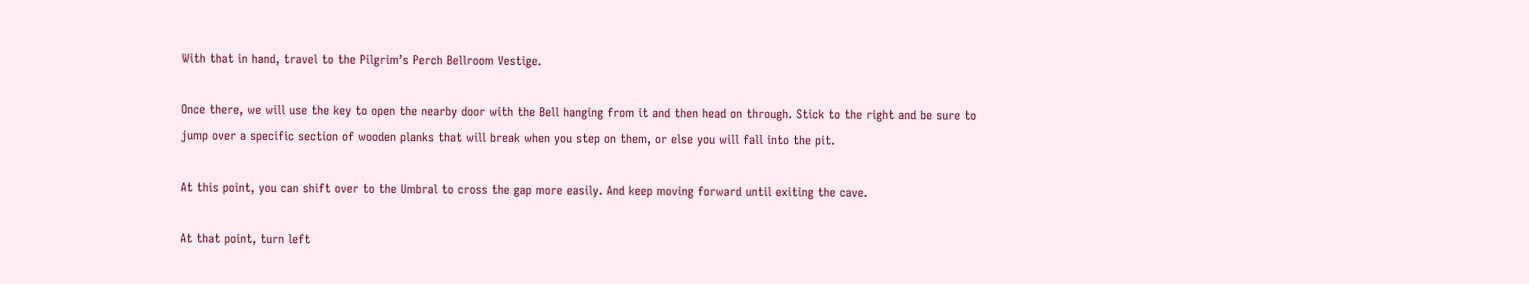With that in hand, travel to the Pilgrim’s Perch Bellroom Vestige.

Once there, we will use the key to open the nearby door with the Bell hanging from it and then head on through. Stick to the right and be sure to jump over a specific section of wooden planks that will break when you step on them, or else you will fall into the pit.

At this point, you can shift over to the Umbral to cross the gap more easily. And keep moving forward until exiting the cave.

At that point, turn left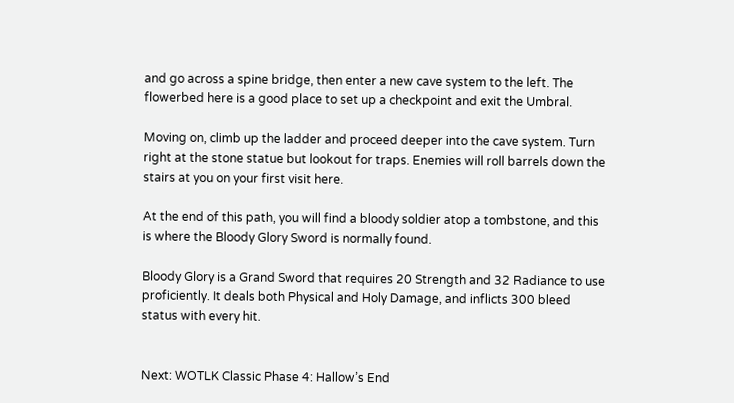and go across a spine bridge, then enter a new cave system to the left. The flowerbed here is a good place to set up a checkpoint and exit the Umbral.

Moving on, climb up the ladder and proceed deeper into the cave system. Turn right at the stone statue but lookout for traps. Enemies will roll barrels down the stairs at you on your first visit here.

At the end of this path, you will find a bloody soldier atop a tombstone, and this is where the Bloody Glory Sword is normally found.

Bloody Glory is a Grand Sword that requires 20 Strength and 32 Radiance to use proficiently. It deals both Physical and Holy Damage, and inflicts 300 bleed status with every hit.


Next: WOTLK Classic Phase 4: Hallow’s End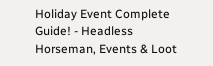Holiday Event Complete Guide! - Headless Horseman, Events & Loot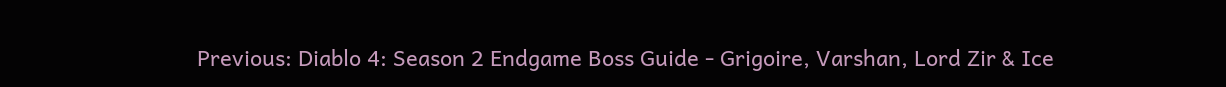Previous: Diablo 4: Season 2 Endgame Boss Guide - Grigoire, Varshan, Lord Zir & Ice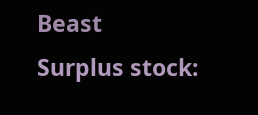Beast
Surplus stock: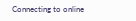Connecting to online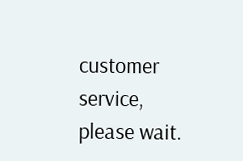customer service, please wait.